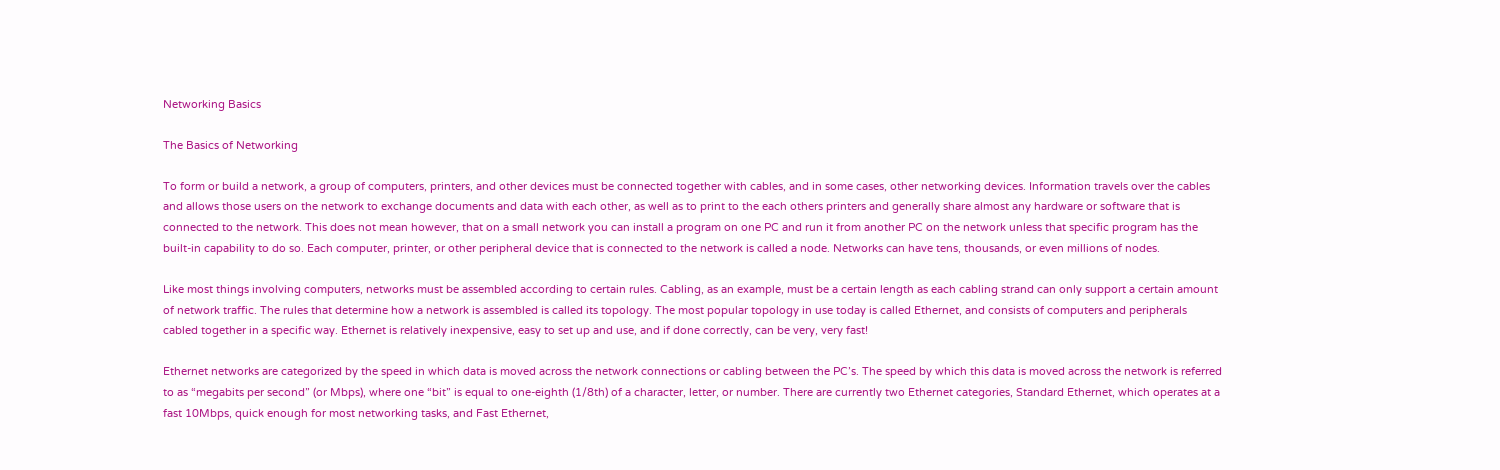Networking Basics

The Basics of Networking

To form or build a network, a group of computers, printers, and other devices must be connected together with cables, and in some cases, other networking devices. Information travels over the cables and allows those users on the network to exchange documents and data with each other, as well as to print to the each others printers and generally share almost any hardware or software that is connected to the network. This does not mean however, that on a small network you can install a program on one PC and run it from another PC on the network unless that specific program has the built-in capability to do so. Each computer, printer, or other peripheral device that is connected to the network is called a node. Networks can have tens, thousands, or even millions of nodes.

Like most things involving computers, networks must be assembled according to certain rules. Cabling, as an example, must be a certain length as each cabling strand can only support a certain amount of network traffic. The rules that determine how a network is assembled is called its topology. The most popular topology in use today is called Ethernet, and consists of computers and peripherals cabled together in a specific way. Ethernet is relatively inexpensive, easy to set up and use, and if done correctly, can be very, very fast!

Ethernet networks are categorized by the speed in which data is moved across the network connections or cabling between the PC’s. The speed by which this data is moved across the network is referred to as “megabits per second” (or Mbps), where one “bit” is equal to one-eighth (1/8th) of a character, letter, or number. There are currently two Ethernet categories, Standard Ethernet, which operates at a fast 10Mbps, quick enough for most networking tasks, and Fast Ethernet,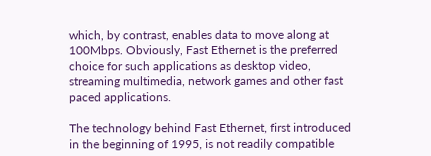which, by contrast, enables data to move along at 100Mbps. Obviously, Fast Ethernet is the preferred choice for such applications as desktop video, streaming multimedia, network games and other fast paced applications.

The technology behind Fast Ethernet, first introduced in the beginning of 1995, is not readily compatible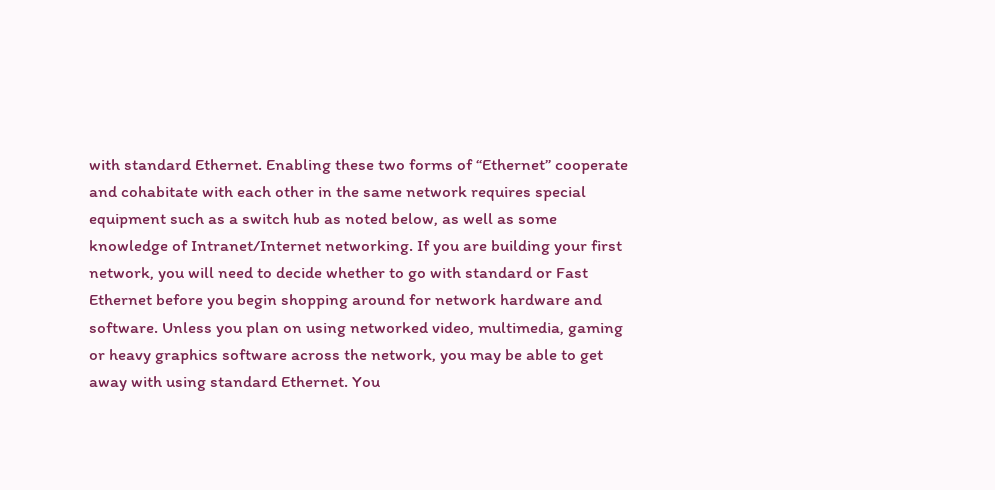with standard Ethernet. Enabling these two forms of “Ethernet” cooperate and cohabitate with each other in the same network requires special equipment such as a switch hub as noted below, as well as some knowledge of Intranet/Internet networking. If you are building your first network, you will need to decide whether to go with standard or Fast Ethernet before you begin shopping around for network hardware and software. Unless you plan on using networked video, multimedia, gaming or heavy graphics software across the network, you may be able to get away with using standard Ethernet. You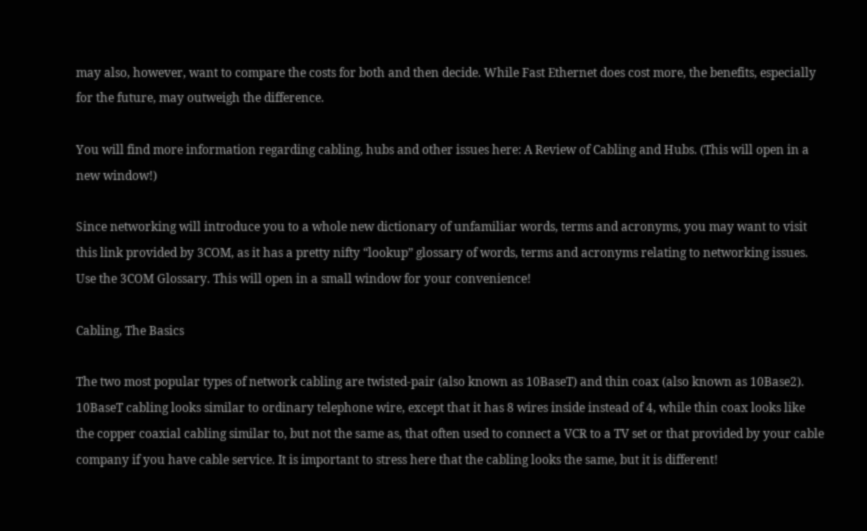may also, however, want to compare the costs for both and then decide. While Fast Ethernet does cost more, the benefits, especially for the future, may outweigh the difference.

You will find more information regarding cabling, hubs and other issues here: A Review of Cabling and Hubs. (This will open in a new window!)

Since networking will introduce you to a whole new dictionary of unfamiliar words, terms and acronyms, you may want to visit this link provided by 3COM, as it has a pretty nifty “lookup” glossary of words, terms and acronyms relating to networking issues. Use the 3COM Glossary. This will open in a small window for your convenience!

Cabling, The Basics

The two most popular types of network cabling are twisted-pair (also known as 10BaseT) and thin coax (also known as 10Base2). 10BaseT cabling looks similar to ordinary telephone wire, except that it has 8 wires inside instead of 4, while thin coax looks like the copper coaxial cabling similar to, but not the same as, that often used to connect a VCR to a TV set or that provided by your cable company if you have cable service. It is important to stress here that the cabling looks the same, but it is different!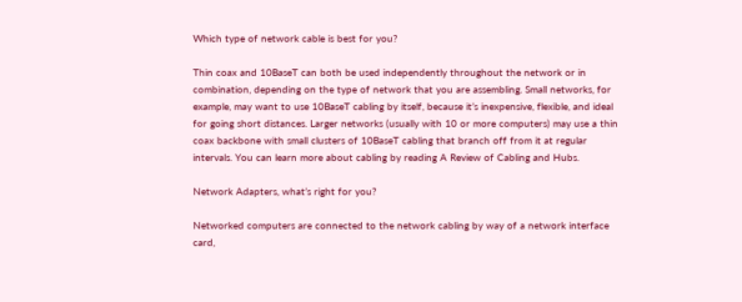Which type of network cable is best for you?

Thin coax and 10BaseT can both be used independently throughout the network or in combination, depending on the type of network that you are assembling. Small networks, for example, may want to use 10BaseT cabling by itself, because it’s inexpensive, flexible, and ideal for going short distances. Larger networks (usually with 10 or more computers) may use a thin coax backbone with small clusters of 10BaseT cabling that branch off from it at regular intervals. You can learn more about cabling by reading A Review of Cabling and Hubs.

Network Adapters, what’s right for you?

Networked computers are connected to the network cabling by way of a network interface card,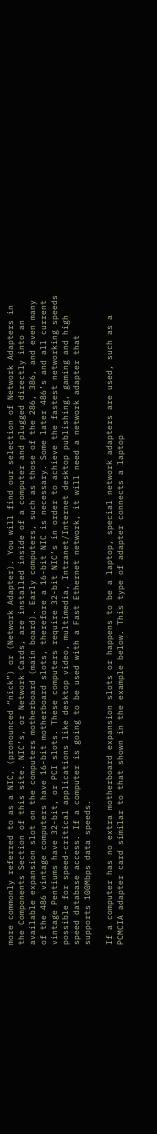more commonly referred to as a NIC, (pronounced “nick”) or (Network Adapter). You will find our selection of Network Adapters in the Components Section of this site. NIC’s, or Network Cards, are installed inside of a computer and plugged directly into an available expansion slot on the computers motherboard (main board). Early computers, such as those of the 286, 386, and even many of the 486 vintage computers have 16-bit motherboard slots, therefore a 16-bit NIC is necessary. Some later 486’s and all current vintage Pentiums have 32-bit, or PCI slots. These computers require 32-bit NIC’s in order to achieve the fastest networking speeds possible for speed-critical applications like desktop video, multimedia, Intranet/Internet desktop publishing, gaming and high speed database access. If a computer is going to be used with a Fast Ethernet network, it will need a network adapter that supports 100Mbps data speeds.

If a computer has no extra motherboard expansion slots or happens to be a laptop, special network adapters are used, such as a PCMCIA adapter card similar to that shown in the example below. This type of adapter connects a laptop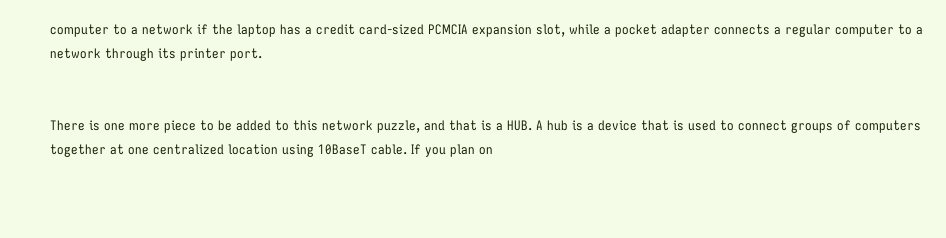computer to a network if the laptop has a credit card-sized PCMCIA expansion slot, while a pocket adapter connects a regular computer to a network through its printer port.


There is one more piece to be added to this network puzzle, and that is a HUB. A hub is a device that is used to connect groups of computers together at one centralized location using 10BaseT cable. If you plan on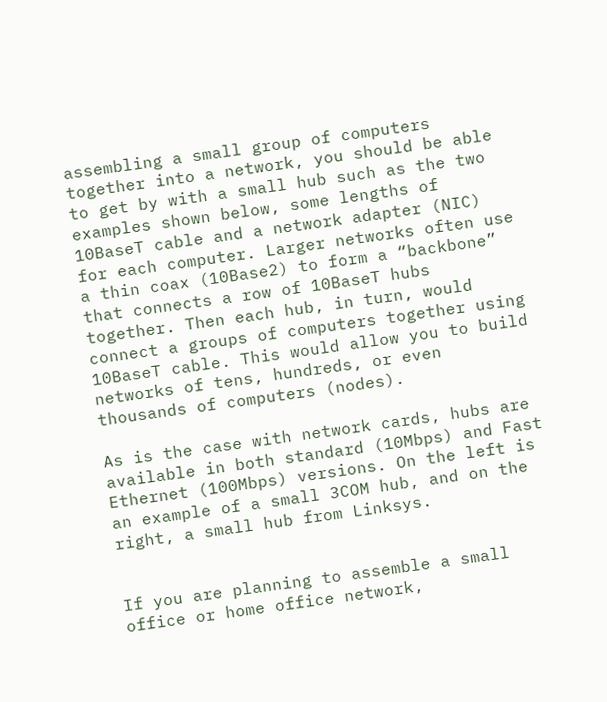assembling a small group of computers together into a network, you should be able to get by with a small hub such as the two examples shown below, some lengths of 10BaseT cable and a network adapter (NIC) for each computer. Larger networks often use a thin coax (10Base2) to form a “backbone” that connects a row of 10BaseT hubs together. Then each hub, in turn, would connect a groups of computers together using 10BaseT cable. This would allow you to build networks of tens, hundreds, or even thousands of computers (nodes).

As is the case with network cards, hubs are available in both standard (10Mbps) and Fast Ethernet (100Mbps) versions. On the left is an example of a small 3COM hub, and on the right, a small hub from Linksys.


If you are planning to assemble a small office or home office network,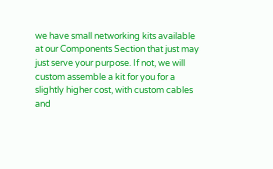we have small networking kits available at our Components Section that just may just serve your purpose. If not, we will custom assemble a kit for you for a slightly higher cost, with custom cables and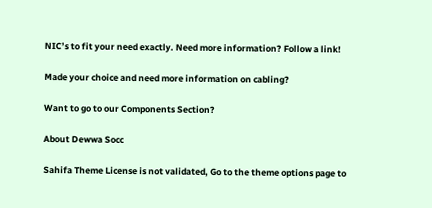NIC’s to fit your need exactly. Need more information? Follow a link!

Made your choice and need more information on cabling?

Want to go to our Components Section?

About Dewwa Socc

Sahifa Theme License is not validated, Go to the theme options page to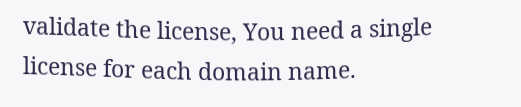validate the license, You need a single license for each domain name.